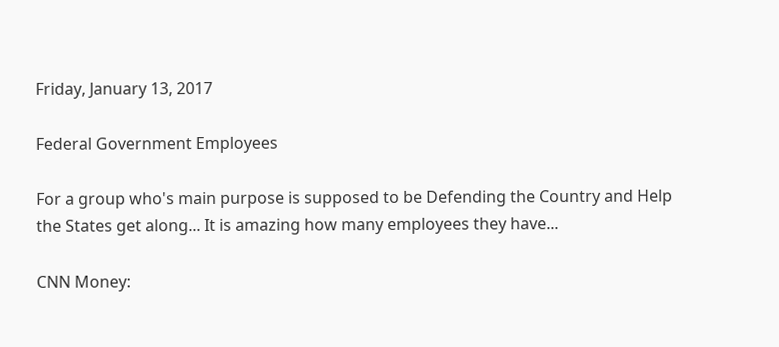Friday, January 13, 2017

Federal Government Employees

For a group who's main purpose is supposed to be Defending the Country and Help the States get along... It is amazing how many employees they have...

CNN Money: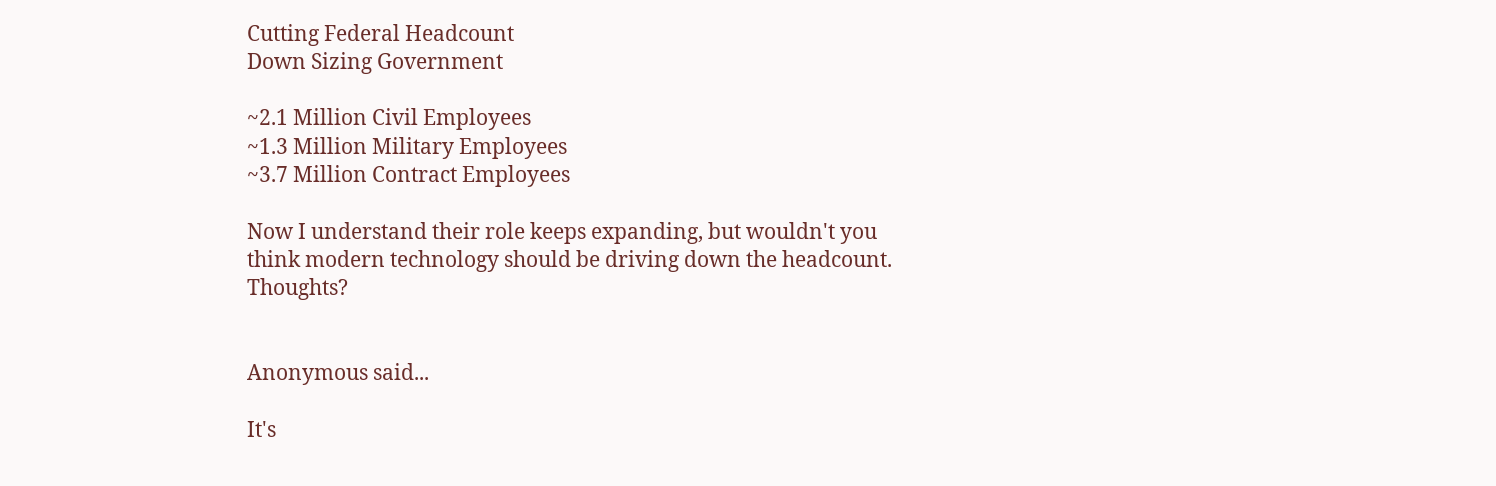Cutting Federal Headcount
Down Sizing Government

~2.1 Million Civil Employees
~1.3 Million Military Employees
~3.7 Million Contract Employees

Now I understand their role keeps expanding, but wouldn't you think modern technology should be driving down the headcount. Thoughts?


Anonymous said...

It's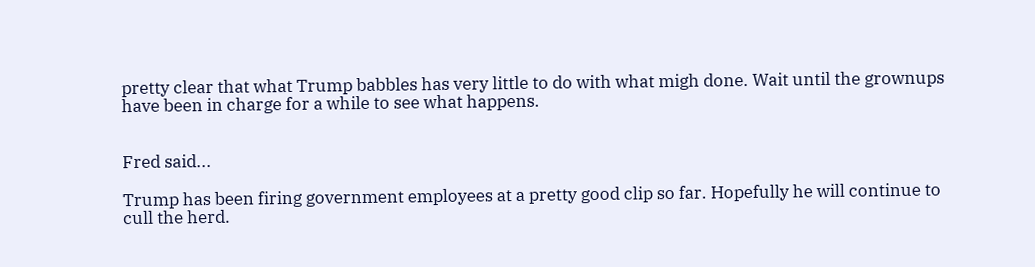pretty clear that what Trump babbles has very little to do with what migh done. Wait until the grownups have been in charge for a while to see what happens.


Fred said...

Trump has been firing government employees at a pretty good clip so far. Hopefully he will continue to cull the herd.